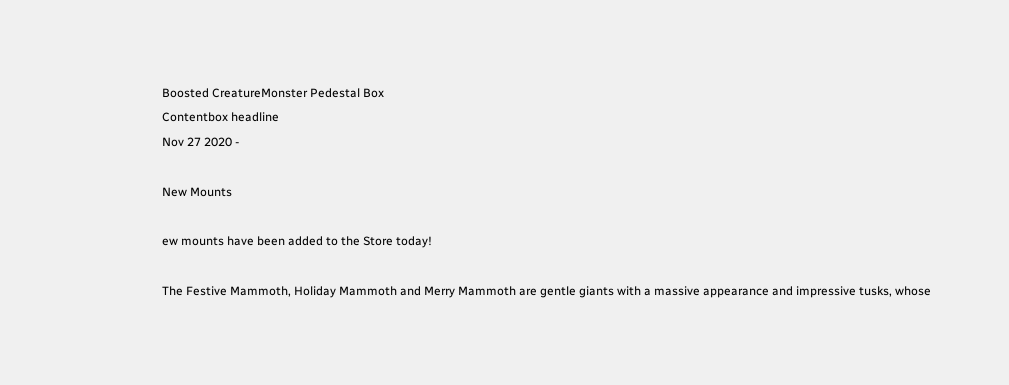Boosted CreatureMonster Pedestal Box
Contentbox headline
Nov 27 2020 -

New Mounts

ew mounts have been added to the Store today!

The Festive Mammoth, Holiday Mammoth and Merry Mammoth are gentle giants with a massive appearance and impressive tusks, whose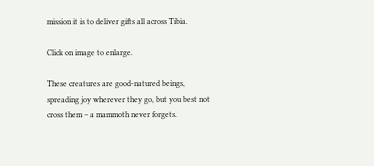mission it is to deliver gifts all across Tibia.

Click on image to enlarge.

These creatures are good-natured beings, spreading joy wherever they go, but you best not cross them – a mammoth never forgets.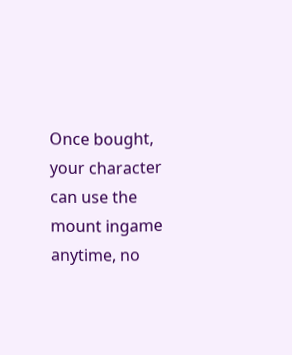Once bought, your character can use the mount ingame anytime, no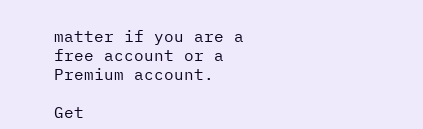matter if you are a free account or a Premium account.

Get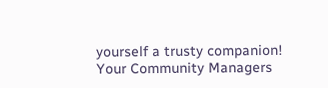yourself a trusty companion!
Your Community Managers